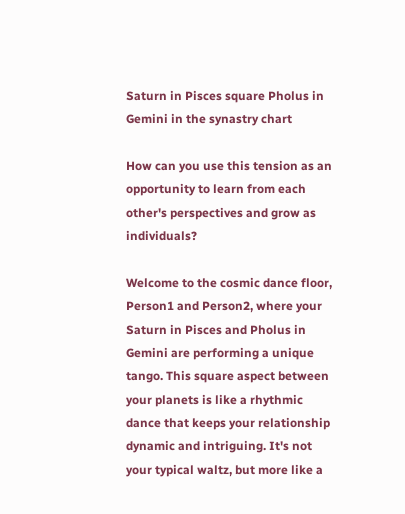Saturn in Pisces square Pholus in Gemini in the synastry chart

How can you use this tension as an opportunity to learn from each other's perspectives and grow as individuals?

Welcome to the cosmic dance floor, Person1 and Person2, where your Saturn in Pisces and Pholus in Gemini are performing a unique tango. This square aspect between your planets is like a rhythmic dance that keeps your relationship dynamic and intriguing. It's not your typical waltz, but more like a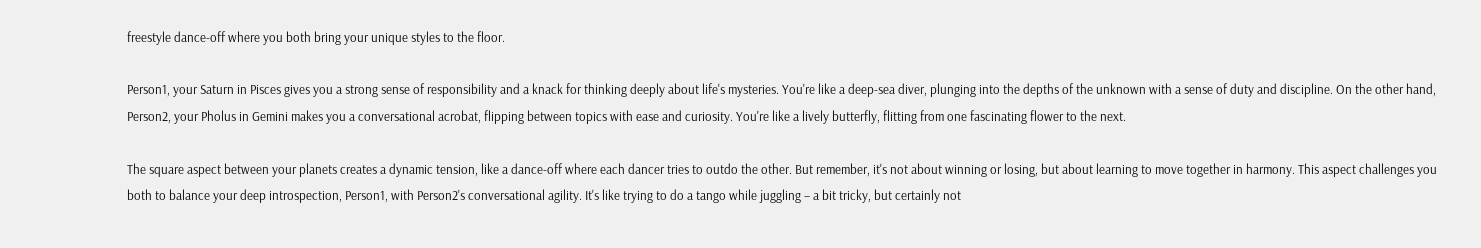freestyle dance-off where you both bring your unique styles to the floor.

Person1, your Saturn in Pisces gives you a strong sense of responsibility and a knack for thinking deeply about life's mysteries. You're like a deep-sea diver, plunging into the depths of the unknown with a sense of duty and discipline. On the other hand, Person2, your Pholus in Gemini makes you a conversational acrobat, flipping between topics with ease and curiosity. You're like a lively butterfly, flitting from one fascinating flower to the next.

The square aspect between your planets creates a dynamic tension, like a dance-off where each dancer tries to outdo the other. But remember, it's not about winning or losing, but about learning to move together in harmony. This aspect challenges you both to balance your deep introspection, Person1, with Person2's conversational agility. It's like trying to do a tango while juggling – a bit tricky, but certainly not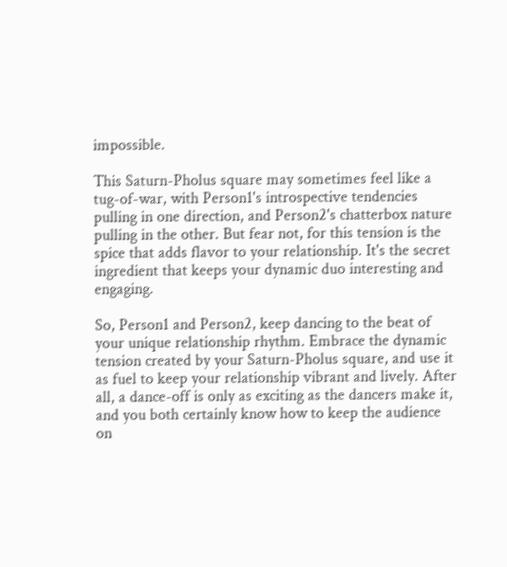impossible.

This Saturn-Pholus square may sometimes feel like a tug-of-war, with Person1's introspective tendencies pulling in one direction, and Person2's chatterbox nature pulling in the other. But fear not, for this tension is the spice that adds flavor to your relationship. It's the secret ingredient that keeps your dynamic duo interesting and engaging.

So, Person1 and Person2, keep dancing to the beat of your unique relationship rhythm. Embrace the dynamic tension created by your Saturn-Pholus square, and use it as fuel to keep your relationship vibrant and lively. After all, a dance-off is only as exciting as the dancers make it, and you both certainly know how to keep the audience on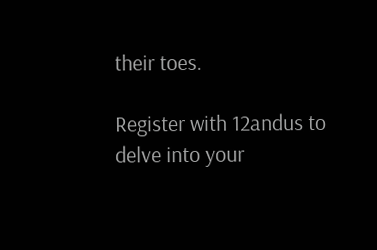their toes.

Register with 12andus to delve into your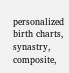personalized birth charts, synastry, composite,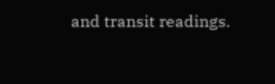and transit readings.